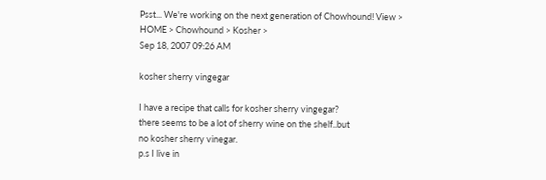Psst... We're working on the next generation of Chowhound! View >
HOME > Chowhound > Kosher >
Sep 18, 2007 09:26 AM

kosher sherry vingegar

I have a recipe that calls for kosher sherry vingegar?
there seems to be a lot of sherry wine on the shelf..but
no kosher sherry vinegar.
p.s I live in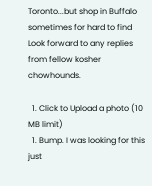Toronto...but shop in Buffalo sometimes for hard to find
Look forward to any replies from fellow kosher chowhounds.

  1. Click to Upload a photo (10 MB limit)
  1. Bump. I was looking for this just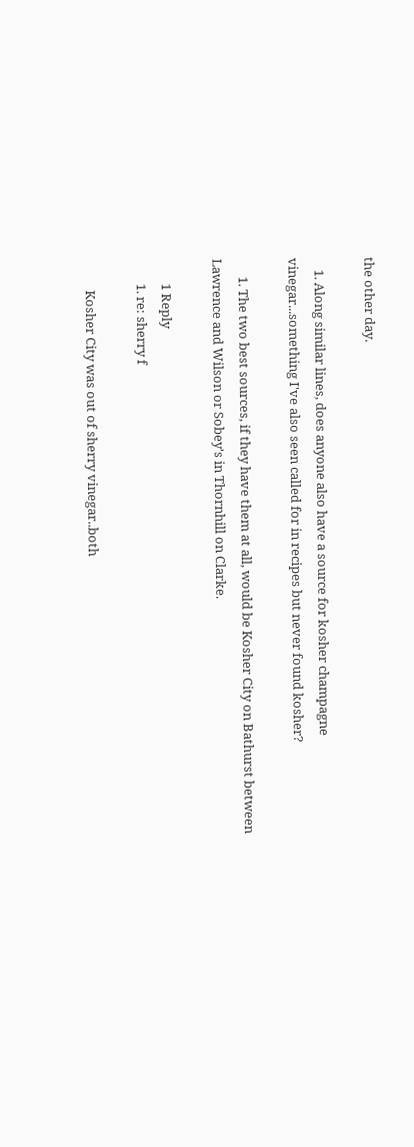the other day.

    1. Along similar lines, does anyone also have a source for kosher champagne vinegar...something I've also seen called for in recipes but never found kosher?

      1. The two best sources, if they have them at all, would be Kosher City on Bathurst between Lawrence and Wilson or Sobey's in Thornhill on Clarke.

        1 Reply
        1. re: sherry f

          Kosher City was out of sherry vinegar..both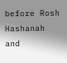before Rosh Hashanah and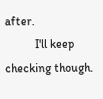after.
          I'll keep checking though.